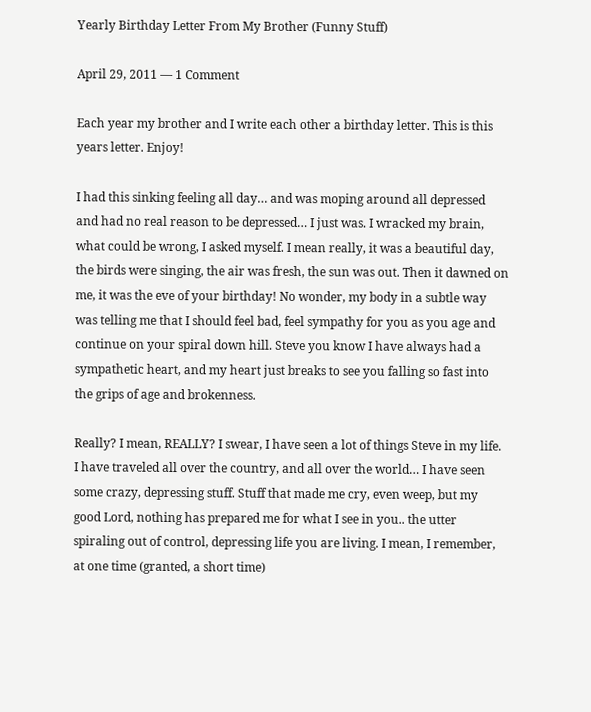Yearly Birthday Letter From My Brother (Funny Stuff)

April 29, 2011 — 1 Comment

Each year my brother and I write each other a birthday letter. This is this years letter. Enjoy!

I had this sinking feeling all day… and was moping around all depressed and had no real reason to be depressed… I just was. I wracked my brain, what could be wrong, I asked myself. I mean really, it was a beautiful day, the birds were singing, the air was fresh, the sun was out. Then it dawned on me, it was the eve of your birthday! No wonder, my body in a subtle way was telling me that I should feel bad, feel sympathy for you as you age and continue on your spiral down hill. Steve you know I have always had a sympathetic heart, and my heart just breaks to see you falling so fast into the grips of age and brokenness.

Really? I mean, REALLY? I swear, I have seen a lot of things Steve in my life. I have traveled all over the country, and all over the world… I have seen some crazy, depressing stuff. Stuff that made me cry, even weep, but my good Lord, nothing has prepared me for what I see in you.. the utter spiraling out of control, depressing life you are living. I mean, I remember, at one time (granted, a short time)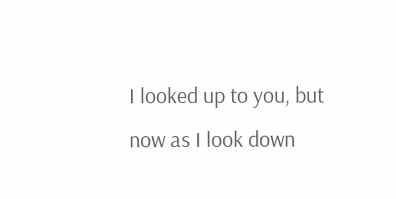I looked up to you, but now as I look down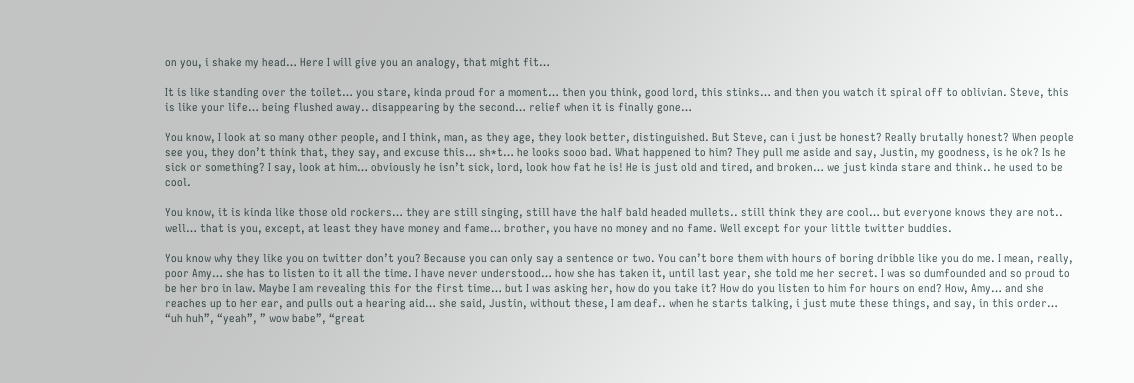on you, i shake my head… Here I will give you an analogy, that might fit…

It is like standing over the toilet… you stare, kinda proud for a moment… then you think, good lord, this stinks… and then you watch it spiral off to oblivian. Steve, this is like your life… being flushed away.. disappearing by the second… relief when it is finally gone…

You know, I look at so many other people, and I think, man, as they age, they look better, distinguished. But Steve, can i just be honest? Really brutally honest? When people see you, they don’t think that, they say, and excuse this… sh*t… he looks sooo bad. What happened to him? They pull me aside and say, Justin, my goodness, is he ok? Is he sick or something? I say, look at him… obviously he isn’t sick, lord, look how fat he is! He is just old and tired, and broken… we just kinda stare and think.. he used to be cool.

You know, it is kinda like those old rockers… they are still singing, still have the half bald headed mullets.. still think they are cool… but everyone knows they are not.. well… that is you, except, at least they have money and fame… brother, you have no money and no fame. Well except for your little twitter buddies.

You know why they like you on twitter don’t you? Because you can only say a sentence or two. You can’t bore them with hours of boring dribble like you do me. I mean, really, poor Amy… she has to listen to it all the time. I have never understood… how she has taken it, until last year, she told me her secret. I was so dumfounded and so proud to be her bro in law. Maybe I am revealing this for the first time… but I was asking her, how do you take it? How do you listen to him for hours on end? How, Amy… and she reaches up to her ear, and pulls out a hearing aid… she said, Justin, without these, I am deaf.. when he starts talking, i just mute these things, and say, in this order… “uh huh”, “yeah”, ” wow babe”, “great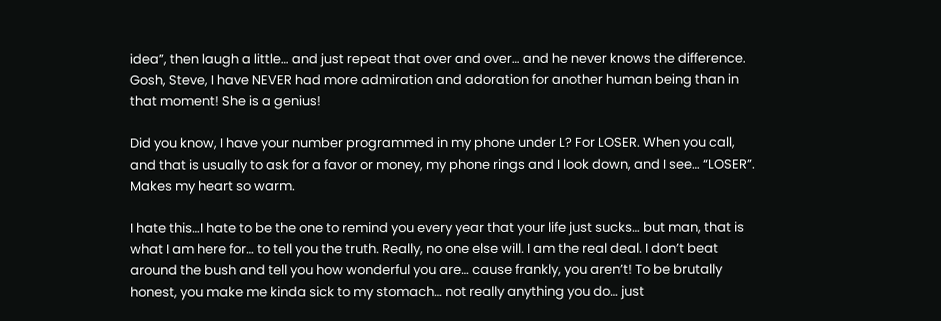idea”, then laugh a little… and just repeat that over and over… and he never knows the difference. Gosh, Steve, I have NEVER had more admiration and adoration for another human being than in that moment! She is a genius!

Did you know, I have your number programmed in my phone under L? For LOSER. When you call, and that is usually to ask for a favor or money, my phone rings and I look down, and I see… “LOSER”. Makes my heart so warm.

I hate this…I hate to be the one to remind you every year that your life just sucks… but man, that is what I am here for… to tell you the truth. Really, no one else will. I am the real deal. I don’t beat around the bush and tell you how wonderful you are… cause frankly, you aren’t! To be brutally honest, you make me kinda sick to my stomach… not really anything you do… just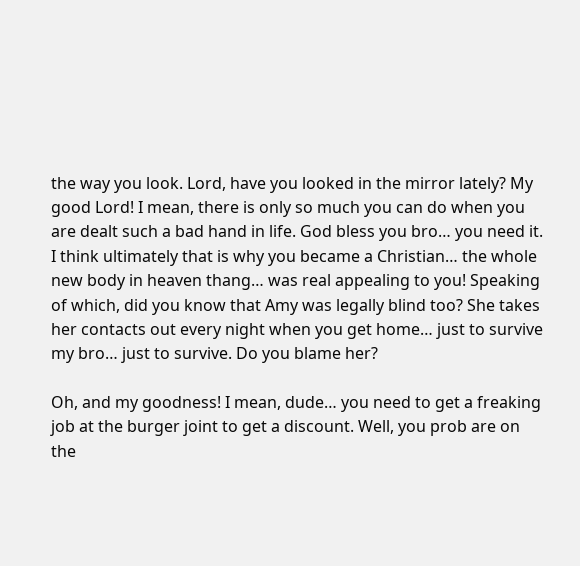the way you look. Lord, have you looked in the mirror lately? My good Lord! I mean, there is only so much you can do when you are dealt such a bad hand in life. God bless you bro… you need it. I think ultimately that is why you became a Christian… the whole new body in heaven thang… was real appealing to you! Speaking of which, did you know that Amy was legally blind too? She takes her contacts out every night when you get home… just to survive my bro… just to survive. Do you blame her?

Oh, and my goodness! I mean, dude… you need to get a freaking job at the burger joint to get a discount. Well, you prob are on the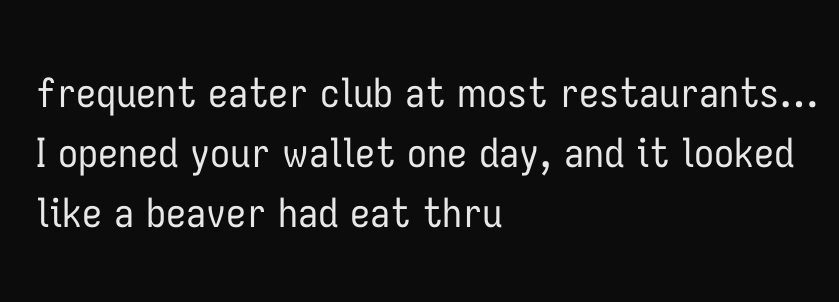frequent eater club at most restaurants… I opened your wallet one day, and it looked like a beaver had eat thru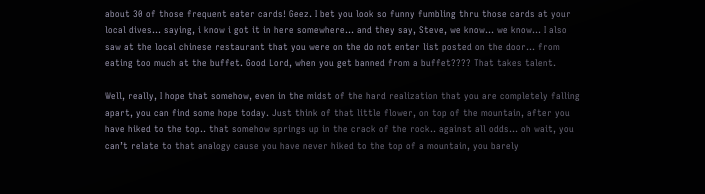about 30 of those frequent eater cards! Geez. I bet you look so funny fumbling thru those cards at your local dives… saying, i know i got it in here somewhere… and they say, Steve, we know… we know… I also saw at the local chinese restaurant that you were on the do not enter list posted on the door… from eating too much at the buffet. Good Lord, when you get banned from a buffet???? That takes talent.

Well, really, I hope that somehow, even in the midst of the hard realization that you are completely falling apart, you can find some hope today. Just think of that little flower, on top of the mountain, after you have hiked to the top.. that somehow springs up in the crack of the rock.. against all odds… oh wait, you can’t relate to that analogy cause you have never hiked to the top of a mountain, you barely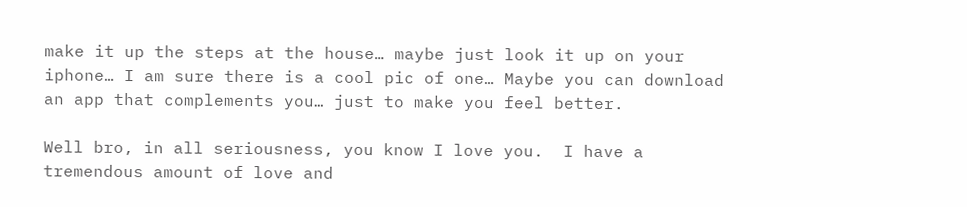make it up the steps at the house… maybe just look it up on your iphone… I am sure there is a cool pic of one… Maybe you can download an app that complements you… just to make you feel better.

Well bro, in all seriousness, you know I love you.  I have a tremendous amount of love and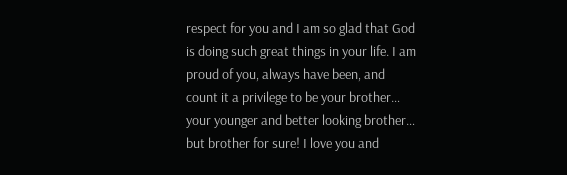respect for you and I am so glad that God is doing such great things in your life. I am proud of you, always have been, and count it a privilege to be your brother… your younger and better looking brother… but brother for sure! I love you and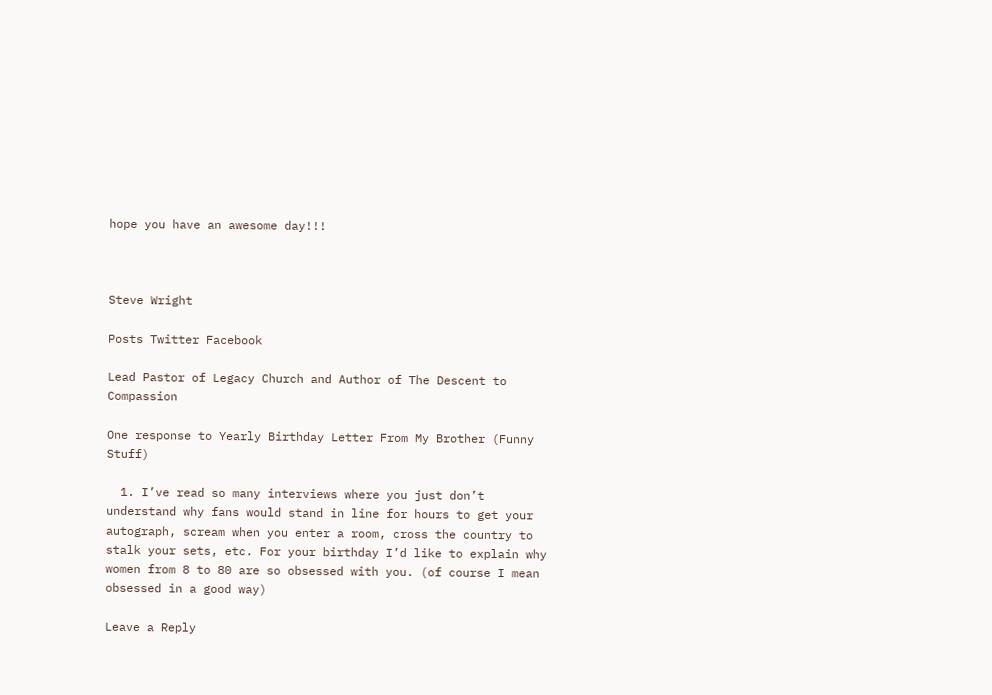hope you have an awesome day!!!



Steve Wright

Posts Twitter Facebook

Lead Pastor of Legacy Church and Author of The Descent to Compassion

One response to Yearly Birthday Letter From My Brother (Funny Stuff)

  1. I’ve read so many interviews where you just don’t understand why fans would stand in line for hours to get your autograph, scream when you enter a room, cross the country to stalk your sets, etc. For your birthday I’d like to explain why women from 8 to 80 are so obsessed with you. (of course I mean obsessed in a good way)

Leave a Reply